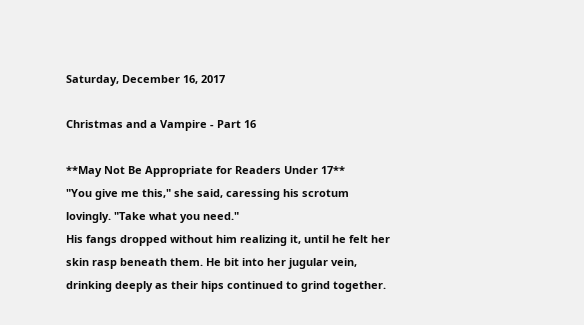Saturday, December 16, 2017

Christmas and a Vampire - Part 16

**May Not Be Appropriate for Readers Under 17**
"You give me this," she said, caressing his scrotum lovingly. "Take what you need."
His fangs dropped without him realizing it, until he felt her skin rasp beneath them. He bit into her jugular vein, drinking deeply as their hips continued to grind together.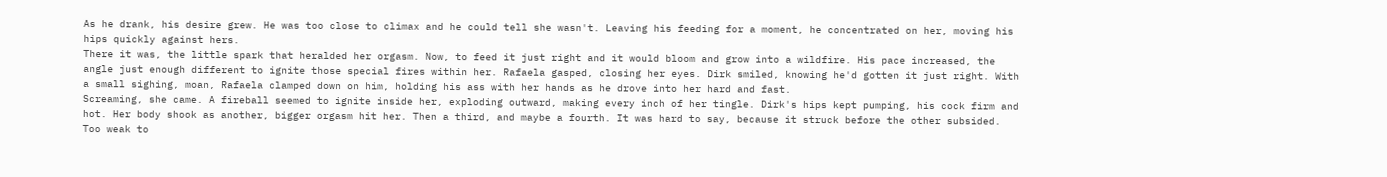As he drank, his desire grew. He was too close to climax and he could tell she wasn't. Leaving his feeding for a moment, he concentrated on her, moving his hips quickly against hers.
There it was, the little spark that heralded her orgasm. Now, to feed it just right and it would bloom and grow into a wildfire. His pace increased, the angle just enough different to ignite those special fires within her. Rafaela gasped, closing her eyes. Dirk smiled, knowing he'd gotten it just right. With a small sighing, moan, Rafaela clamped down on him, holding his ass with her hands as he drove into her hard and fast.
Screaming, she came. A fireball seemed to ignite inside her, exploding outward, making every inch of her tingle. Dirk's hips kept pumping, his cock firm and hot. Her body shook as another, bigger orgasm hit her. Then a third, and maybe a fourth. It was hard to say, because it struck before the other subsided. Too weak to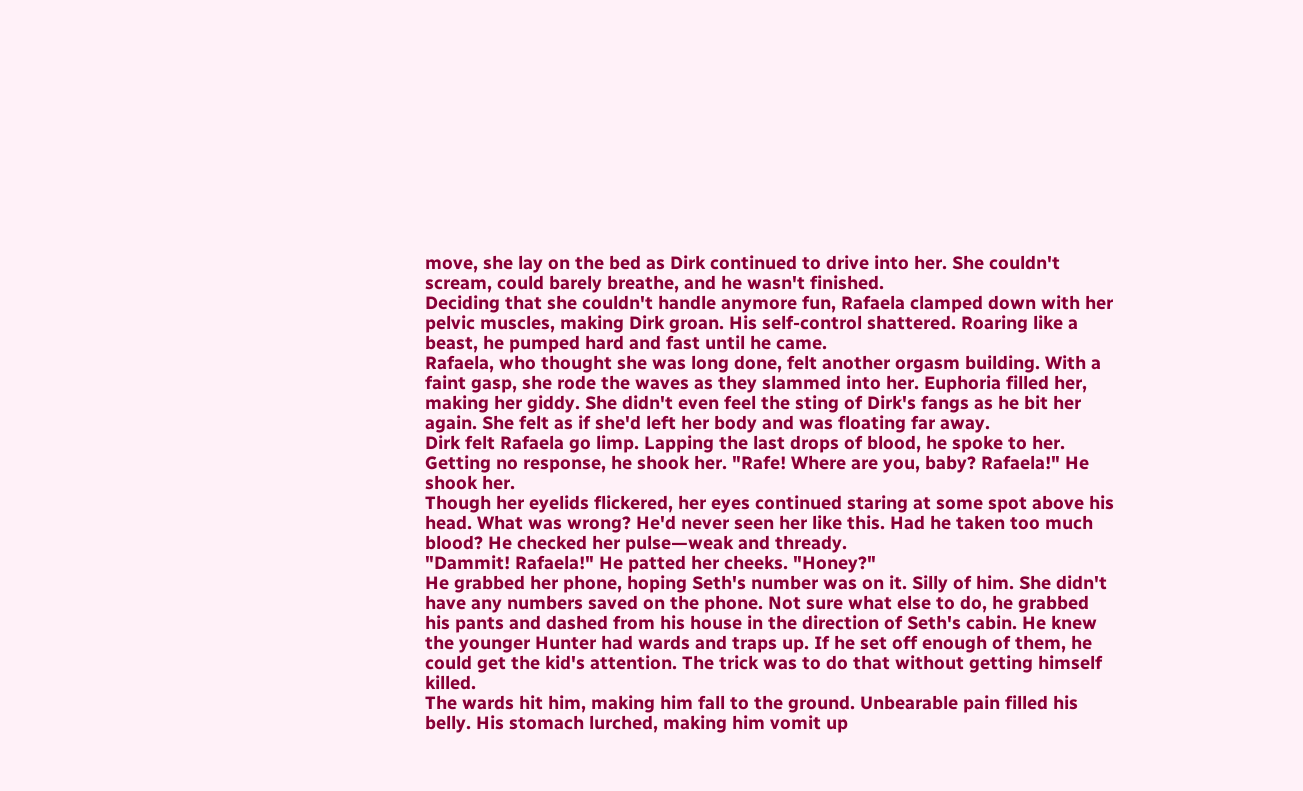move, she lay on the bed as Dirk continued to drive into her. She couldn't scream, could barely breathe, and he wasn't finished.
Deciding that she couldn't handle anymore fun, Rafaela clamped down with her pelvic muscles, making Dirk groan. His self-control shattered. Roaring like a beast, he pumped hard and fast until he came.
Rafaela, who thought she was long done, felt another orgasm building. With a faint gasp, she rode the waves as they slammed into her. Euphoria filled her, making her giddy. She didn't even feel the sting of Dirk's fangs as he bit her again. She felt as if she'd left her body and was floating far away.
Dirk felt Rafaela go limp. Lapping the last drops of blood, he spoke to her. Getting no response, he shook her. "Rafe! Where are you, baby? Rafaela!" He shook her.
Though her eyelids flickered, her eyes continued staring at some spot above his head. What was wrong? He'd never seen her like this. Had he taken too much blood? He checked her pulse—weak and thready.
"Dammit! Rafaela!" He patted her cheeks. "Honey?"
He grabbed her phone, hoping Seth's number was on it. Silly of him. She didn't have any numbers saved on the phone. Not sure what else to do, he grabbed his pants and dashed from his house in the direction of Seth's cabin. He knew the younger Hunter had wards and traps up. If he set off enough of them, he could get the kid's attention. The trick was to do that without getting himself killed.
The wards hit him, making him fall to the ground. Unbearable pain filled his belly. His stomach lurched, making him vomit up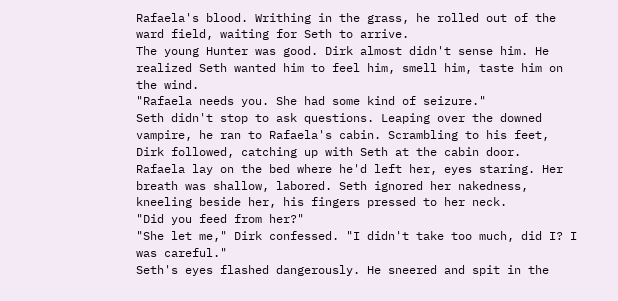Rafaela's blood. Writhing in the grass, he rolled out of the ward field, waiting for Seth to arrive.
The young Hunter was good. Dirk almost didn't sense him. He realized Seth wanted him to feel him, smell him, taste him on the wind.
"Rafaela needs you. She had some kind of seizure."
Seth didn't stop to ask questions. Leaping over the downed vampire, he ran to Rafaela's cabin. Scrambling to his feet, Dirk followed, catching up with Seth at the cabin door.
Rafaela lay on the bed where he'd left her, eyes staring. Her breath was shallow, labored. Seth ignored her nakedness, kneeling beside her, his fingers pressed to her neck.
"Did you feed from her?"
"She let me," Dirk confessed. "I didn't take too much, did I? I was careful."
Seth's eyes flashed dangerously. He sneered and spit in the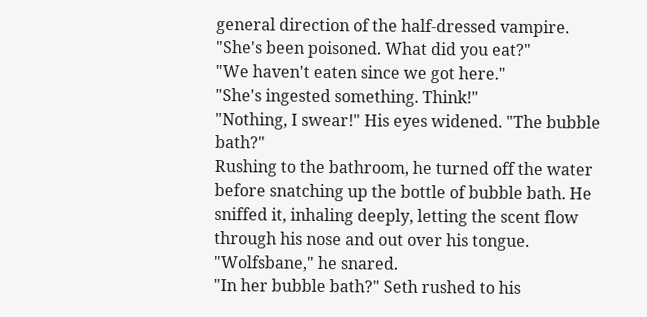general direction of the half-dressed vampire.
"She's been poisoned. What did you eat?"
"We haven't eaten since we got here."
"She's ingested something. Think!"
"Nothing, I swear!" His eyes widened. "The bubble bath?"
Rushing to the bathroom, he turned off the water before snatching up the bottle of bubble bath. He sniffed it, inhaling deeply, letting the scent flow through his nose and out over his tongue.
"Wolfsbane," he snared.
"In her bubble bath?" Seth rushed to his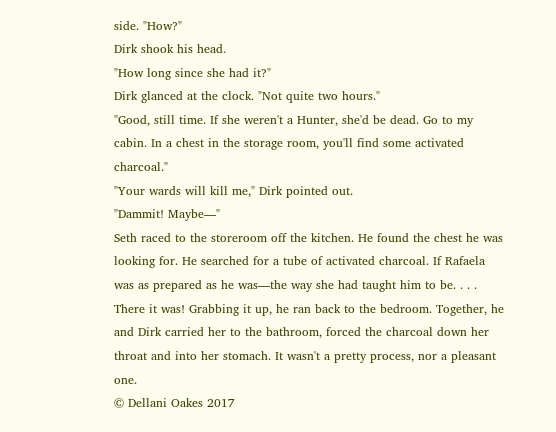side. "How?"
Dirk shook his head.
"How long since she had it?"
Dirk glanced at the clock. "Not quite two hours."
"Good, still time. If she weren't a Hunter, she'd be dead. Go to my cabin. In a chest in the storage room, you'll find some activated charcoal."
"Your wards will kill me," Dirk pointed out.
"Dammit! Maybe—"
Seth raced to the storeroom off the kitchen. He found the chest he was looking for. He searched for a tube of activated charcoal. If Rafaela was as prepared as he was—the way she had taught him to be. . . . There it was! Grabbing it up, he ran back to the bedroom. Together, he and Dirk carried her to the bathroom, forced the charcoal down her throat and into her stomach. It wasn't a pretty process, nor a pleasant one.
© Dellani Oakes 2017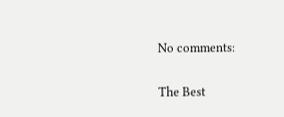No comments:

The Best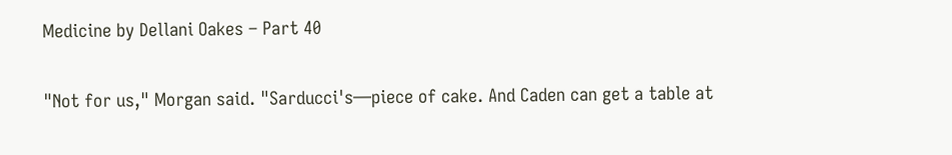Medicine by Dellani Oakes – Part 40

"Not for us," Morgan said. "Sarducci's—piece of cake. And Caden can get a table at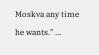Moskva any time he wants." ...